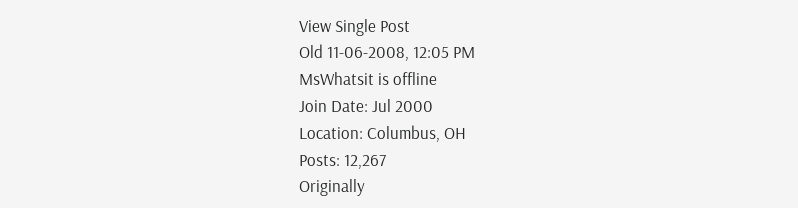View Single Post
Old 11-06-2008, 12:05 PM
MsWhatsit is offline
Join Date: Jul 2000
Location: Columbus, OH
Posts: 12,267
Originally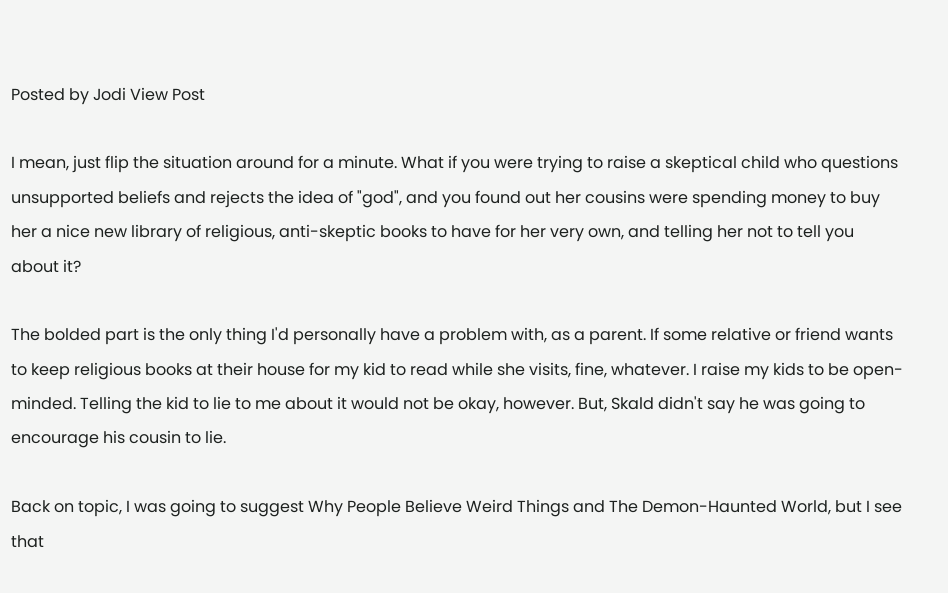Posted by Jodi View Post

I mean, just flip the situation around for a minute. What if you were trying to raise a skeptical child who questions unsupported beliefs and rejects the idea of "god", and you found out her cousins were spending money to buy her a nice new library of religious, anti-skeptic books to have for her very own, and telling her not to tell you about it?

The bolded part is the only thing I'd personally have a problem with, as a parent. If some relative or friend wants to keep religious books at their house for my kid to read while she visits, fine, whatever. I raise my kids to be open-minded. Telling the kid to lie to me about it would not be okay, however. But, Skald didn't say he was going to encourage his cousin to lie.

Back on topic, I was going to suggest Why People Believe Weird Things and The Demon-Haunted World, but I see that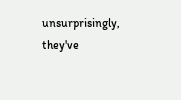unsurprisingly, they've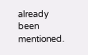already been mentioned.